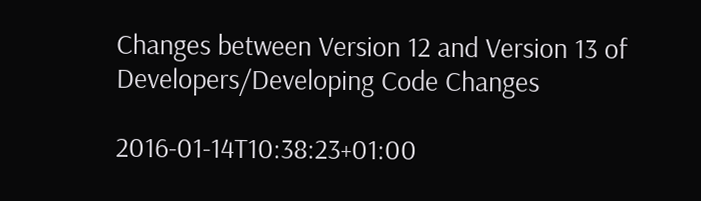Changes between Version 12 and Version 13 of Developers/Developing Code Changes

2016-01-14T10:38:23+01:00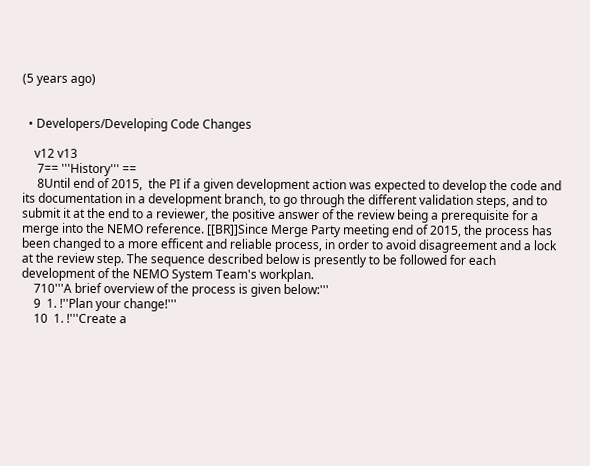(5 years ago)


  • Developers/Developing Code Changes

    v12 v13
     7== '''History''' ==
     8Until end of 2015,  the PI if a given development action was expected to develop the code and its documentation in a development branch, to go through the different validation steps, and to submit it at the end to a reviewer, the positive answer of the review being a prerequisite for a merge into the NEMO reference. [[BR]]Since Merge Party meeting end of 2015, the process has been changed to a more efficent and reliable process, in order to avoid disagreement and a lock at the review step. The sequence described below is presently to be followed for each development of the NEMO System Team's workplan.
    710'''A brief overview of the process is given below:'''
    9  1. !''Plan your change!'''
    10  1. !'''Create a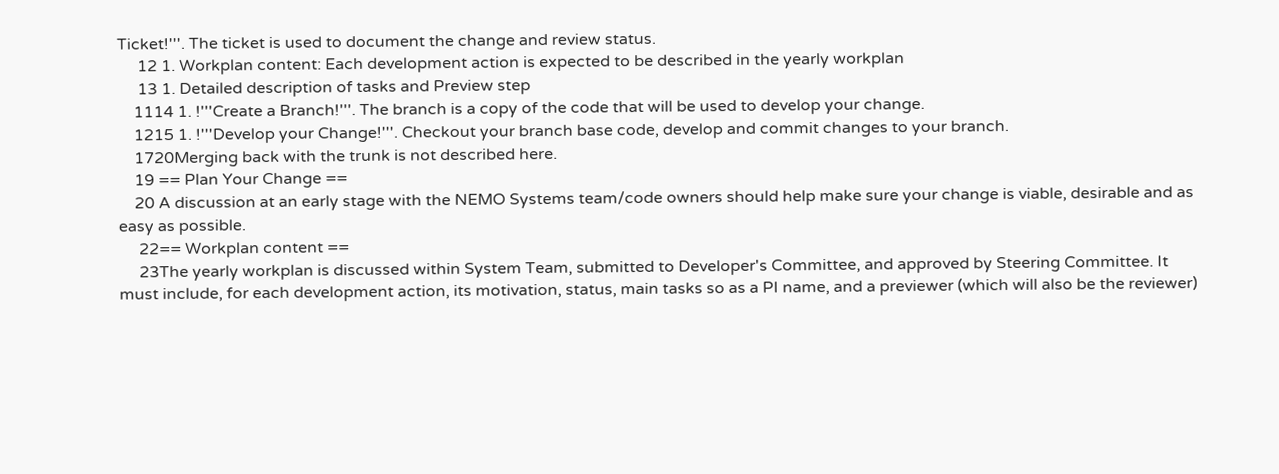Ticket!'''. The ticket is used to document the change and review status.
     12 1. Workplan content: Each development action is expected to be described in the yearly workplan
     13 1. Detailed description of tasks and Preview step
    1114 1. !'''Create a Branch!'''. The branch is a copy of the code that will be used to develop your change.
    1215 1. !'''Develop your Change!'''. Checkout your branch base code, develop and commit changes to your branch.
    1720Merging back with the trunk is not described here.
    19 == Plan Your Change ==
    20 A discussion at an early stage with the NEMO Systems team/code owners should help make sure your change is viable, desirable and as easy as possible.
     22== Workplan content ==
     23The yearly workplan is discussed within System Team, submitted to Developer's Committee, and approved by Steering Committee. It must include, for each development action, its motivation, status, main tasks so as a PI name, and a previewer (which will also be the reviewer)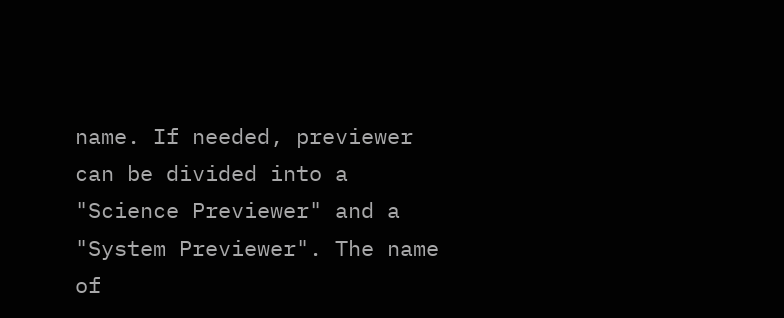name. If needed, previewer can be divided into a "Science Previewer" and a "System Previewer". The name of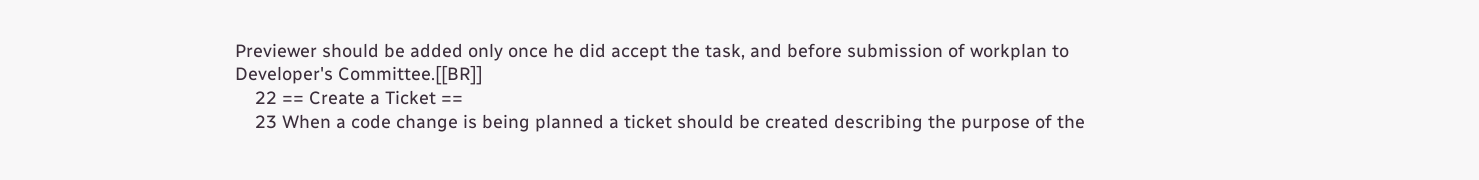Previewer should be added only once he did accept the task, and before submission of workplan to Developer's Committee.[[BR]]
    22 == Create a Ticket ==
    23 When a code change is being planned a ticket should be created describing the purpose of the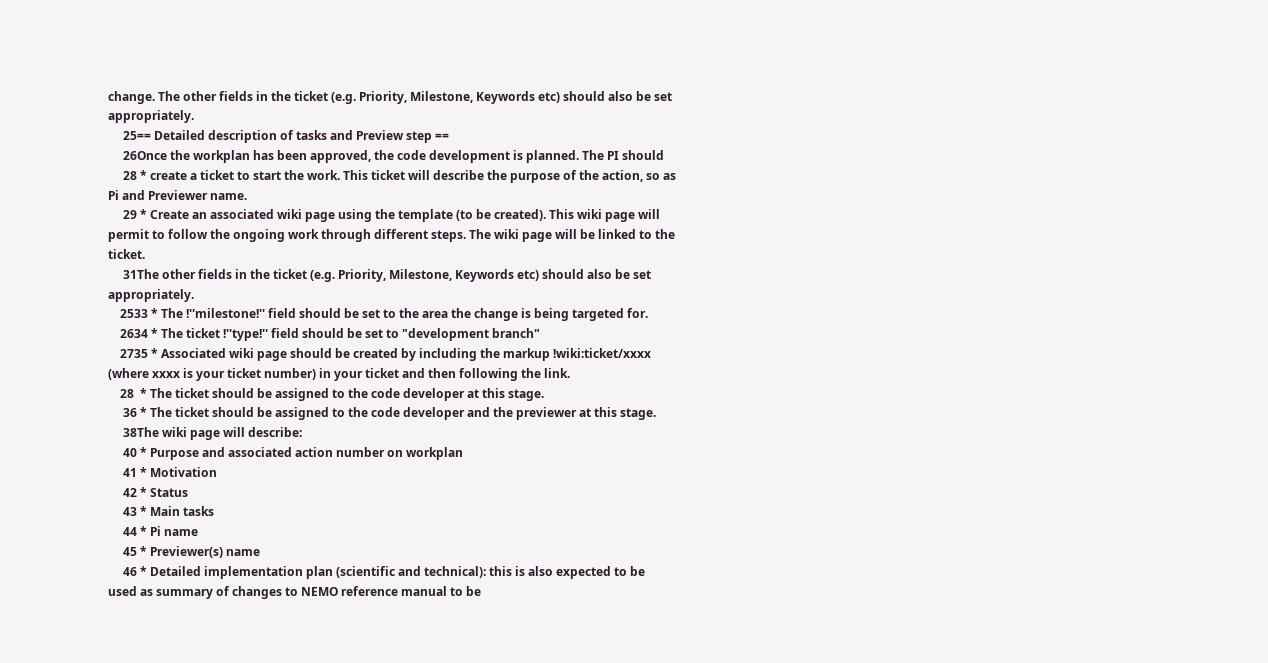change. The other fields in the ticket (e.g. Priority, Milestone, Keywords etc) should also be set appropriately.
     25== Detailed description of tasks and Preview step ==
     26Once the workplan has been approved, the code development is planned. The PI should
     28 * create a ticket to start the work. This ticket will describe the purpose of the action, so as Pi and Previewer name.
     29 * Create an associated wiki page using the template (to be created). This wiki page will permit to follow the ongoing work through different steps. The wiki page will be linked to the ticket.
     31The other fields in the ticket (e.g. Priority, Milestone, Keywords etc) should also be set appropriately.
    2533 * The !''milestone!'' field should be set to the area the change is being targeted for.
    2634 * The ticket !''type!'' field should be set to "development branch"
    2735 * Associated wiki page should be created by including the markup !wiki:ticket/xxxx (where xxxx is your ticket number) in your ticket and then following the link.
    28  * The ticket should be assigned to the code developer at this stage.
     36 * The ticket should be assigned to the code developer and the previewer at this stage.
     38The wiki page will describe:
     40 * Purpose and associated action number on workplan
     41 * Motivation
     42 * Status
     43 * Main tasks
     44 * Pi name
     45 * Previewer(s) name
     46 * Detailed implementation plan (scientific and technical): this is also expected to be used as summary of changes to NEMO reference manual to be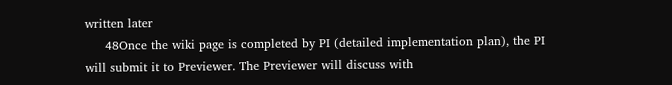written later
     48Once the wiki page is completed by PI (detailed implementation plan), the PI will submit it to Previewer. The Previewer will discuss with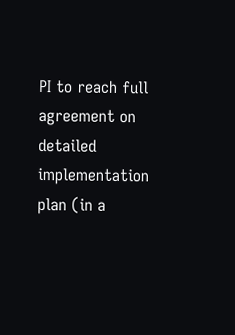PI to reach full agreement on detailed implementation plan (in a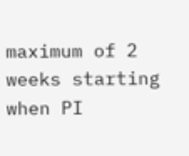maximum of 2 weeks starting when PI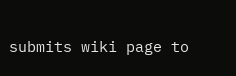submits wiki page to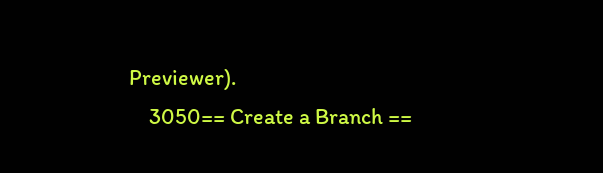Previewer).
    3050== Create a Branch ==